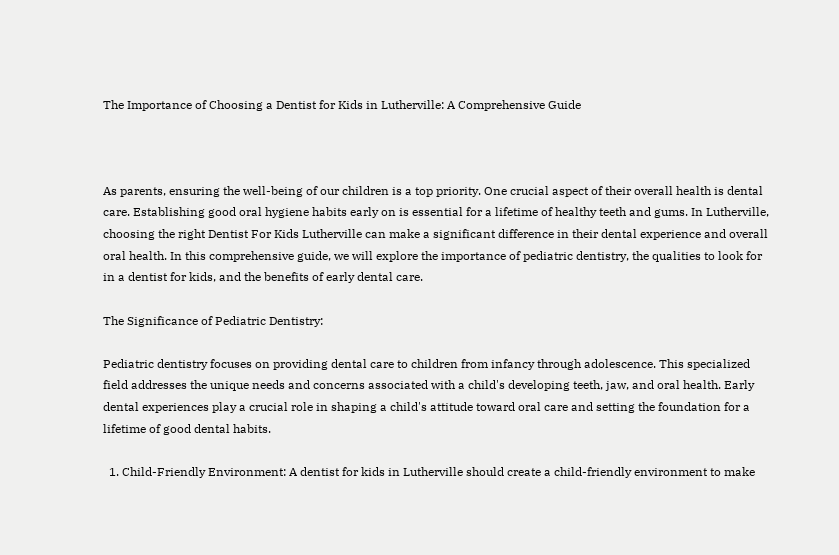The Importance of Choosing a Dentist for Kids in Lutherville: A Comprehensive Guide



As parents, ensuring the well-being of our children is a top priority. One crucial aspect of their overall health is dental care. Establishing good oral hygiene habits early on is essential for a lifetime of healthy teeth and gums. In Lutherville, choosing the right Dentist For Kids Lutherville can make a significant difference in their dental experience and overall oral health. In this comprehensive guide, we will explore the importance of pediatric dentistry, the qualities to look for in a dentist for kids, and the benefits of early dental care.

The Significance of Pediatric Dentistry:

Pediatric dentistry focuses on providing dental care to children from infancy through adolescence. This specialized field addresses the unique needs and concerns associated with a child's developing teeth, jaw, and oral health. Early dental experiences play a crucial role in shaping a child's attitude toward oral care and setting the foundation for a lifetime of good dental habits.

  1. Child-Friendly Environment: A dentist for kids in Lutherville should create a child-friendly environment to make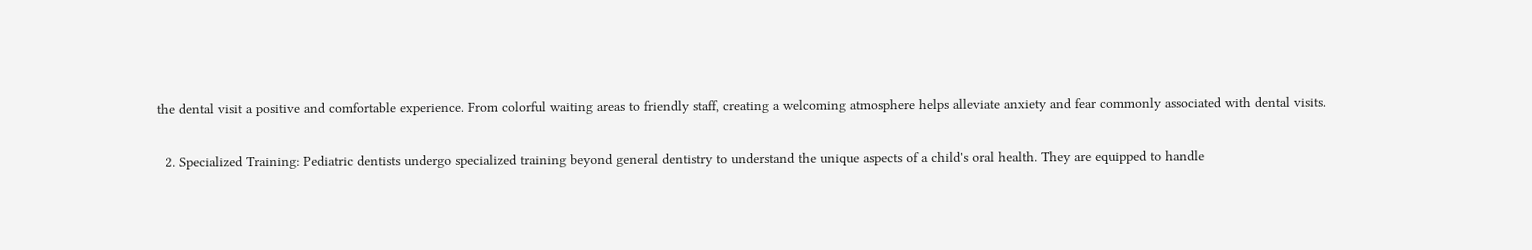the dental visit a positive and comfortable experience. From colorful waiting areas to friendly staff, creating a welcoming atmosphere helps alleviate anxiety and fear commonly associated with dental visits.

  2. Specialized Training: Pediatric dentists undergo specialized training beyond general dentistry to understand the unique aspects of a child's oral health. They are equipped to handle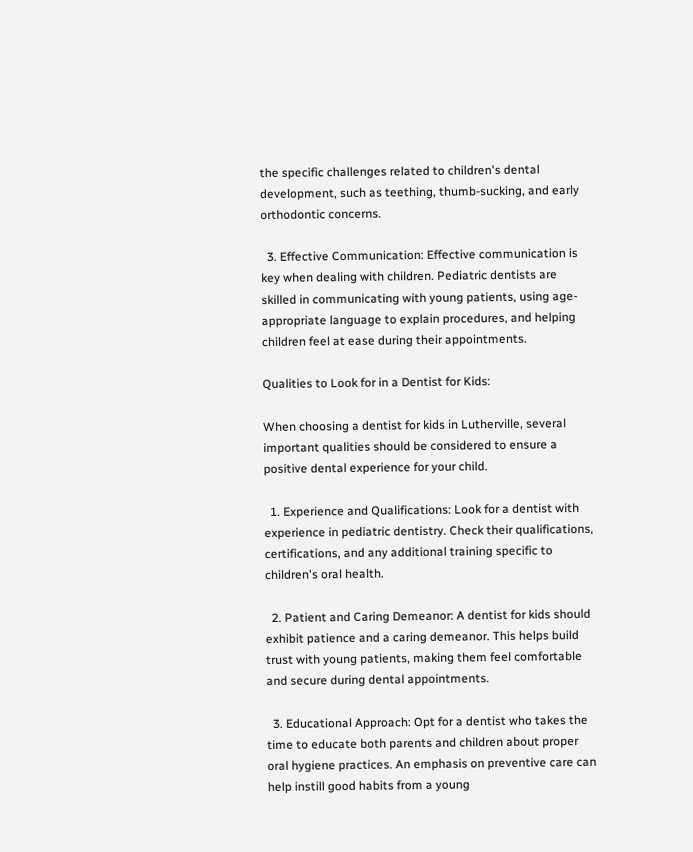the specific challenges related to children's dental development, such as teething, thumb-sucking, and early orthodontic concerns.

  3. Effective Communication: Effective communication is key when dealing with children. Pediatric dentists are skilled in communicating with young patients, using age-appropriate language to explain procedures, and helping children feel at ease during their appointments.

Qualities to Look for in a Dentist for Kids:

When choosing a dentist for kids in Lutherville, several important qualities should be considered to ensure a positive dental experience for your child.

  1. Experience and Qualifications: Look for a dentist with experience in pediatric dentistry. Check their qualifications, certifications, and any additional training specific to children's oral health.

  2. Patient and Caring Demeanor: A dentist for kids should exhibit patience and a caring demeanor. This helps build trust with young patients, making them feel comfortable and secure during dental appointments.

  3. Educational Approach: Opt for a dentist who takes the time to educate both parents and children about proper oral hygiene practices. An emphasis on preventive care can help instill good habits from a young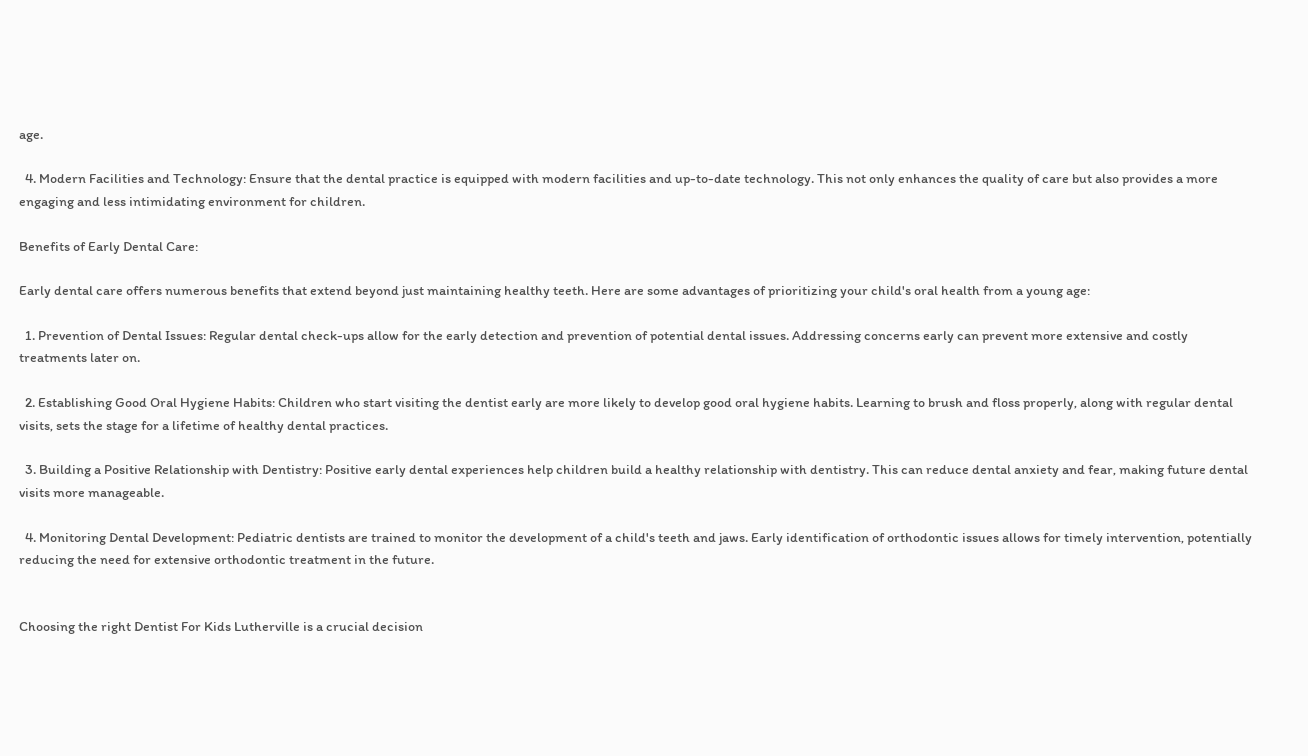age.

  4. Modern Facilities and Technology: Ensure that the dental practice is equipped with modern facilities and up-to-date technology. This not only enhances the quality of care but also provides a more engaging and less intimidating environment for children.

Benefits of Early Dental Care:

Early dental care offers numerous benefits that extend beyond just maintaining healthy teeth. Here are some advantages of prioritizing your child's oral health from a young age:

  1. Prevention of Dental Issues: Regular dental check-ups allow for the early detection and prevention of potential dental issues. Addressing concerns early can prevent more extensive and costly treatments later on.

  2. Establishing Good Oral Hygiene Habits: Children who start visiting the dentist early are more likely to develop good oral hygiene habits. Learning to brush and floss properly, along with regular dental visits, sets the stage for a lifetime of healthy dental practices.

  3. Building a Positive Relationship with Dentistry: Positive early dental experiences help children build a healthy relationship with dentistry. This can reduce dental anxiety and fear, making future dental visits more manageable.

  4. Monitoring Dental Development: Pediatric dentists are trained to monitor the development of a child's teeth and jaws. Early identification of orthodontic issues allows for timely intervention, potentially reducing the need for extensive orthodontic treatment in the future.


Choosing the right Dentist For Kids Lutherville is a crucial decision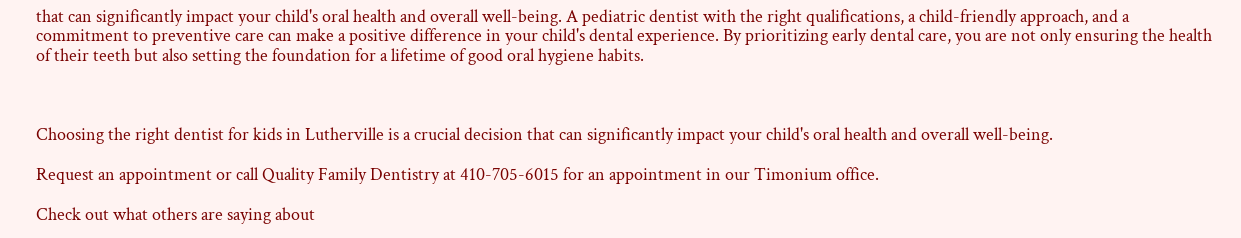that can significantly impact your child's oral health and overall well-being. A pediatric dentist with the right qualifications, a child-friendly approach, and a commitment to preventive care can make a positive difference in your child's dental experience. By prioritizing early dental care, you are not only ensuring the health of their teeth but also setting the foundation for a lifetime of good oral hygiene habits.



Choosing the right dentist for kids in Lutherville is a crucial decision that can significantly impact your child's oral health and overall well-being.

Request an appointment or call Quality Family Dentistry at 410-705-6015 for an appointment in our Timonium office.

Check out what others are saying about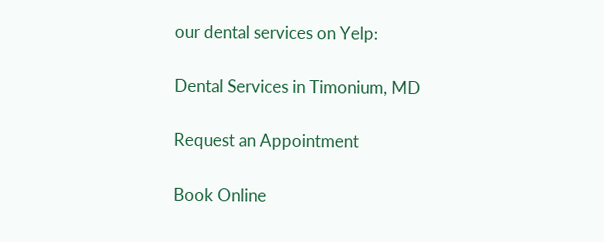our dental services on Yelp:

Dental Services in Timonium, MD

Request an Appointment

Book Online